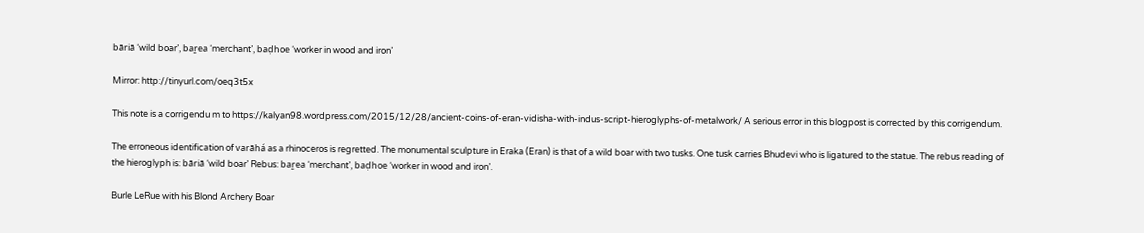bāriā ‘wild boar’, baṟea ‘merchant’, baḍhoe ‘worker in wood and iron’

Mirror: http://tinyurl.com/oeq3t5x

This note is a corrigendu m to https://kalyan98.wordpress.com/2015/12/28/ancient-coins-of-eran-vidisha-with-indus-script-hieroglyphs-of-metalwork/ A serious error in this blogpost is corrected by this corrigendum.

The erroneous identification of varāhá as a rhinoceros is regretted. The monumental sculpture in Eraka (Eran) is that of a wild boar with two tusks. One tusk carries Bhudevi who is ligatured to the statue. The rebus reading of the hieroglyph is: bāriā ‘wild boar’ Rebus: baṟea ‘merchant’, baḍhoe ‘worker in wood and iron’.

Burle LeRue with his Blond Archery Boar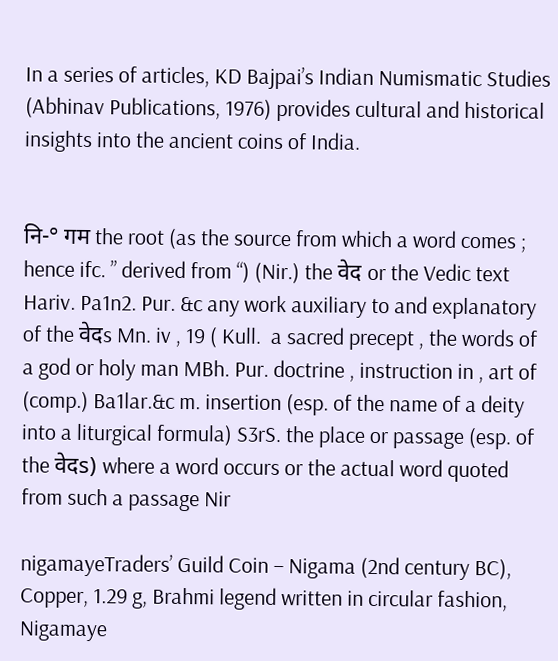In a series of articles, KD Bajpai’s Indian Numismatic Studies (Abhinav Publications, 1976) provides cultural and historical insights into the ancient coins of India.


नि-° गम the root (as the source from which a word comes ; hence ifc. ” derived from “) (Nir.) the वेद or the Vedic text Hariv. Pa1n2. Pur. &c any work auxiliary to and explanatory of the वेदs Mn. iv , 19 ( Kull.  a sacred precept , the words of a god or holy man MBh. Pur. doctrine , instruction in , art of (comp.) Ba1lar.&c m. insertion (esp. of the name of a deity into a liturgical formula) S3rS. the place or passage (esp. of the वेदs) where a word occurs or the actual word quoted from such a passage Nir

nigamayeTraders’ Guild Coin – Nigama (2nd century BC), Copper, 1.29 g, Brahmi legend written in circular fashion, Nigamaye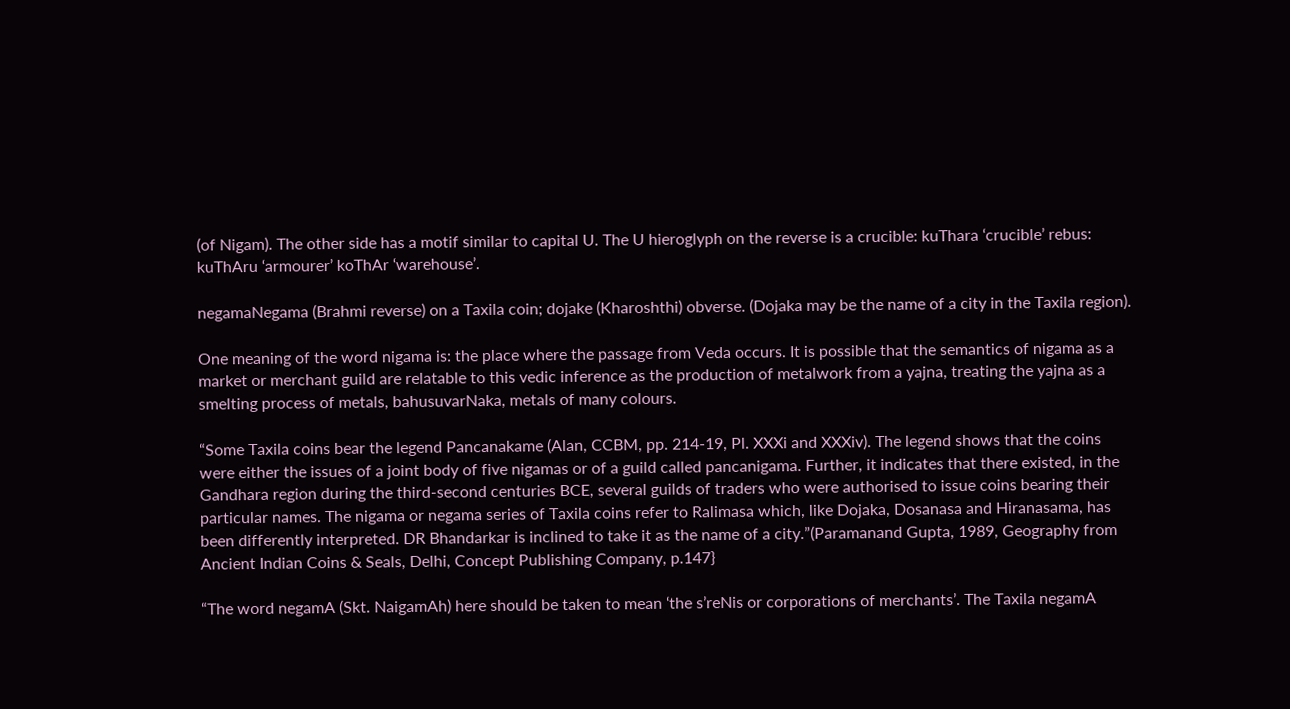(of Nigam). The other side has a motif similar to capital U. The U hieroglyph on the reverse is a crucible: kuThara ‘crucible’ rebus: kuThAru ‘armourer’ koThAr ‘warehouse’.

negamaNegama (Brahmi reverse) on a Taxila coin; dojake (Kharoshthi) obverse. (Dojaka may be the name of a city in the Taxila region).

One meaning of the word nigama is: the place where the passage from Veda occurs. It is possible that the semantics of nigama as a market or merchant guild are relatable to this vedic inference as the production of metalwork from a yajna, treating the yajna as a smelting process of metals, bahusuvarNaka, metals of many colours.

“Some Taxila coins bear the legend Pancanakame (Alan, CCBM, pp. 214-19, Pl. XXXi and XXXiv). The legend shows that the coins were either the issues of a joint body of five nigamas or of a guild called pancanigama. Further, it indicates that there existed, in the Gandhara region during the third-second centuries BCE, several guilds of traders who were authorised to issue coins bearing their particular names. The nigama or negama series of Taxila coins refer to Ralimasa which, like Dojaka, Dosanasa and Hiranasama, has been differently interpreted. DR Bhandarkar is inclined to take it as the name of a city.”(Paramanand Gupta, 1989, Geography from Ancient Indian Coins & Seals, Delhi, Concept Publishing Company, p.147}

“The word negamA (Skt. NaigamAh) here should be taken to mean ‘the s’reNis or corporations of merchants’. The Taxila negamA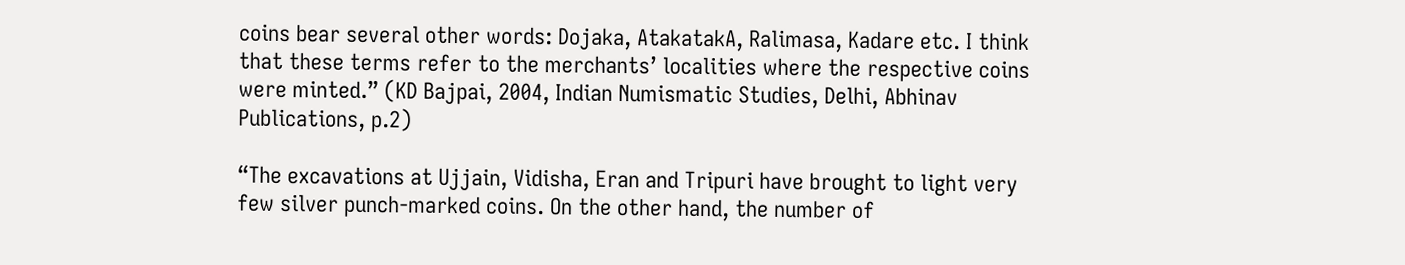coins bear several other words: Dojaka, AtakatakA, Ralimasa, Kadare etc. I think that these terms refer to the merchants’ localities where the respective coins were minted.” (KD Bajpai, 2004, Indian Numismatic Studies, Delhi, Abhinav Publications, p.2)

“The excavations at Ujjain, Vidisha, Eran and Tripuri have brought to light very few silver punch-marked coins. On the other hand, the number of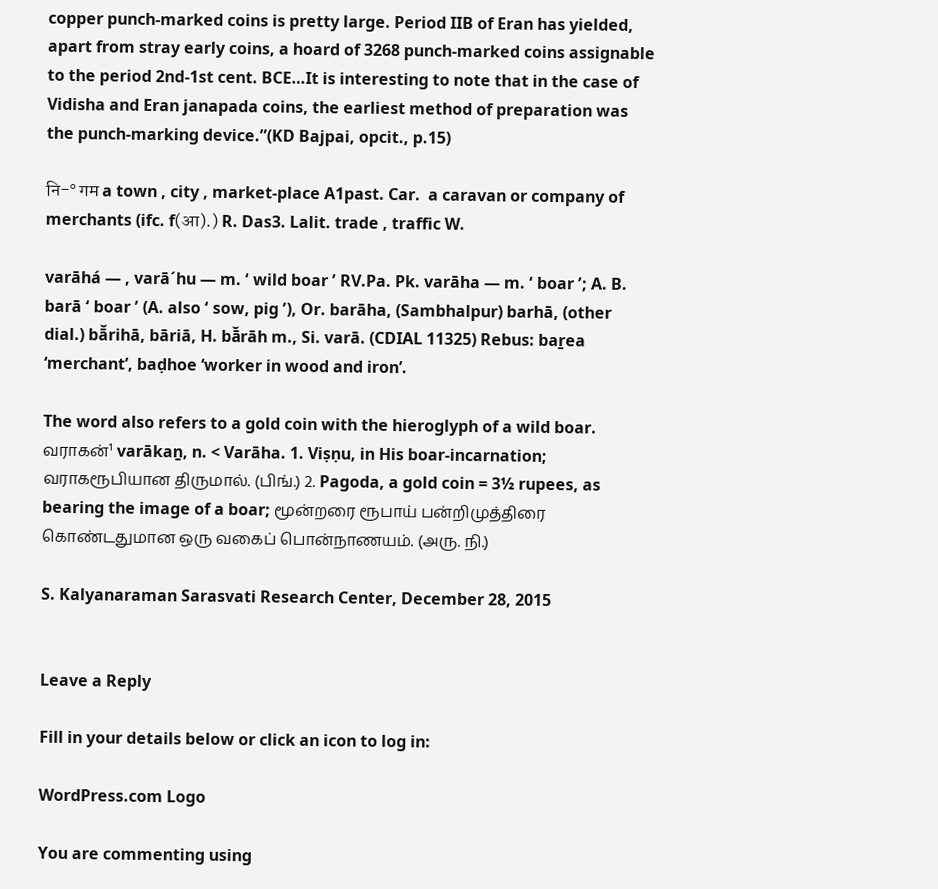copper punch-marked coins is pretty large. Period IIB of Eran has yielded, apart from stray early coins, a hoard of 3268 punch-marked coins assignable to the period 2nd-1st cent. BCE…It is interesting to note that in the case of Vidisha and Eran janapada coins, the earliest method of preparation was the punch-marking device.”(KD Bajpai, opcit., p.15)

नि-° गम a town , city , market-place A1past. Car.  a caravan or company of merchants (ifc. f(आ).) R. Das3. Lalit. trade , traffic W.

varāhá — , varāˊhu — m. ʻ wild boar ʼ RV.Pa. Pk. varāha — m. ʻ boar ʼ; A. B. barā ʻ boar ʼ (A. also ʻ sow, pig ʼ), Or. barāha, (Sambhalpur) barhā, (other dial.) bā̆rihā, bāriā, H. bā̆rāh m., Si. varā. (CDIAL 11325) Rebus: baṟea ‘merchant’, baḍhoe ‘worker in wood and iron’.

The word also refers to a gold coin with the hieroglyph of a wild boar. வராகன்¹ varākaṉ, n. < Varāha. 1. Viṣṇu, in His boar-incarnation; வராகரூபியான திருமால். (பிங்.) 2. Pagoda, a gold coin = 3½ rupees, as bearing the image of a boar; மூன்றரை ரூபாய் பன்றிமுத்திரை கொண்டதுமான ஒரு வகைப் பொன்நாணயம். (அரு. நி.)

S. Kalyanaraman Sarasvati Research Center, December 28, 2015


Leave a Reply

Fill in your details below or click an icon to log in:

WordPress.com Logo

You are commenting using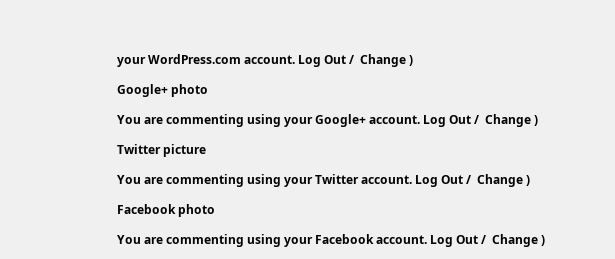your WordPress.com account. Log Out /  Change )

Google+ photo

You are commenting using your Google+ account. Log Out /  Change )

Twitter picture

You are commenting using your Twitter account. Log Out /  Change )

Facebook photo

You are commenting using your Facebook account. Log Out /  Change )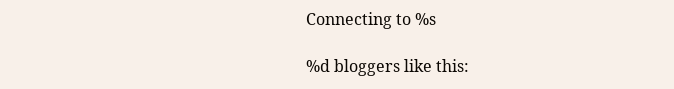Connecting to %s

%d bloggers like this: